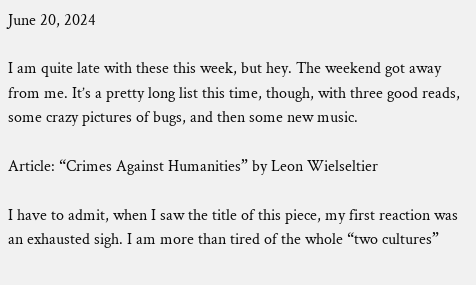June 20, 2024

I am quite late with these this week, but hey. The weekend got away from me. It’s a pretty long list this time, though, with three good reads, some crazy pictures of bugs, and then some new music.

Article: “Crimes Against Humanities” by Leon Wielseltier

I have to admit, when I saw the title of this piece, my first reaction was an exhausted sigh. I am more than tired of the whole “two cultures”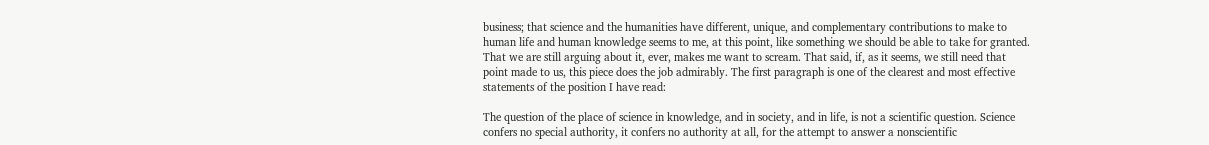business; that science and the humanities have different, unique, and complementary contributions to make to human life and human knowledge seems to me, at this point, like something we should be able to take for granted. That we are still arguing about it, ever, makes me want to scream. That said, if, as it seems, we still need that point made to us, this piece does the job admirably. The first paragraph is one of the clearest and most effective statements of the position I have read:

The question of the place of science in knowledge, and in society, and in life, is not a scientific question. Science confers no special authority, it confers no authority at all, for the attempt to answer a nonscientific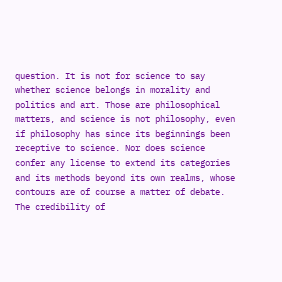question. It is not for science to say whether science belongs in morality and politics and art. Those are philosophical matters, and science is not philosophy, even if philosophy has since its beginnings been receptive to science. Nor does science confer any license to extend its categories and its methods beyond its own realms, whose contours are of course a matter of debate. The credibility of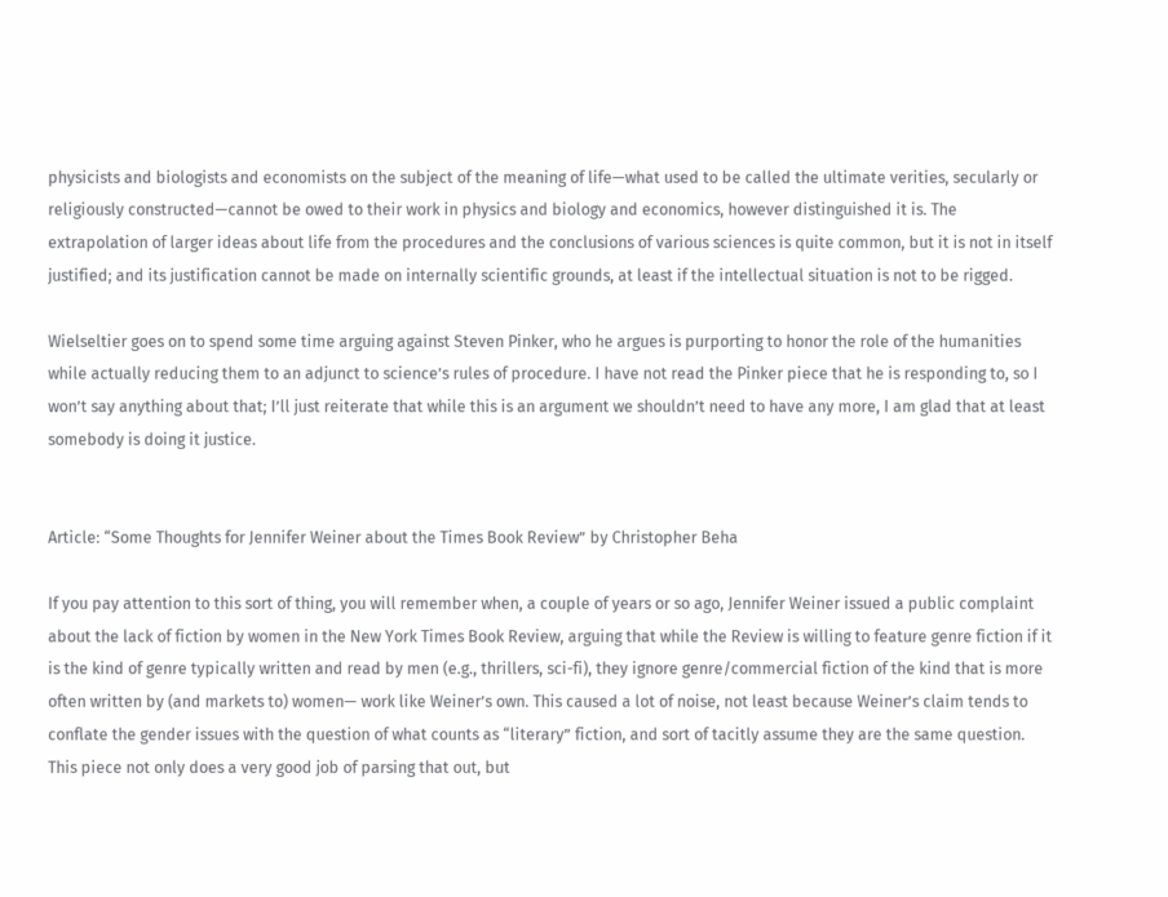physicists and biologists and economists on the subject of the meaning of life—what used to be called the ultimate verities, secularly or religiously constructed—cannot be owed to their work in physics and biology and economics, however distinguished it is. The extrapolation of larger ideas about life from the procedures and the conclusions of various sciences is quite common, but it is not in itself justified; and its justification cannot be made on internally scientific grounds, at least if the intellectual situation is not to be rigged.

Wielseltier goes on to spend some time arguing against Steven Pinker, who he argues is purporting to honor the role of the humanities while actually reducing them to an adjunct to science’s rules of procedure. I have not read the Pinker piece that he is responding to, so I won’t say anything about that; I’ll just reiterate that while this is an argument we shouldn’t need to have any more, I am glad that at least somebody is doing it justice.


Article: “Some Thoughts for Jennifer Weiner about the Times Book Review” by Christopher Beha

If you pay attention to this sort of thing, you will remember when, a couple of years or so ago, Jennifer Weiner issued a public complaint about the lack of fiction by women in the New York Times Book Review, arguing that while the Review is willing to feature genre fiction if it is the kind of genre typically written and read by men (e.g., thrillers, sci-fi), they ignore genre/commercial fiction of the kind that is more often written by (and markets to) women— work like Weiner’s own. This caused a lot of noise, not least because Weiner’s claim tends to conflate the gender issues with the question of what counts as “literary” fiction, and sort of tacitly assume they are the same question. This piece not only does a very good job of parsing that out, but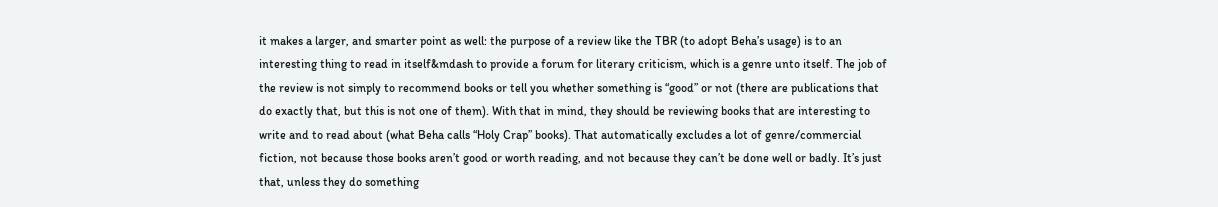it makes a larger, and smarter point as well: the purpose of a review like the TBR (to adopt Beha’s usage) is to an interesting thing to read in itself&mdash to provide a forum for literary criticism, which is a genre unto itself. The job of the review is not simply to recommend books or tell you whether something is “good” or not (there are publications that do exactly that, but this is not one of them). With that in mind, they should be reviewing books that are interesting to write and to read about (what Beha calls “Holy Crap” books). That automatically excludes a lot of genre/commercial fiction, not because those books aren’t good or worth reading, and not because they can’t be done well or badly. It’s just that, unless they do something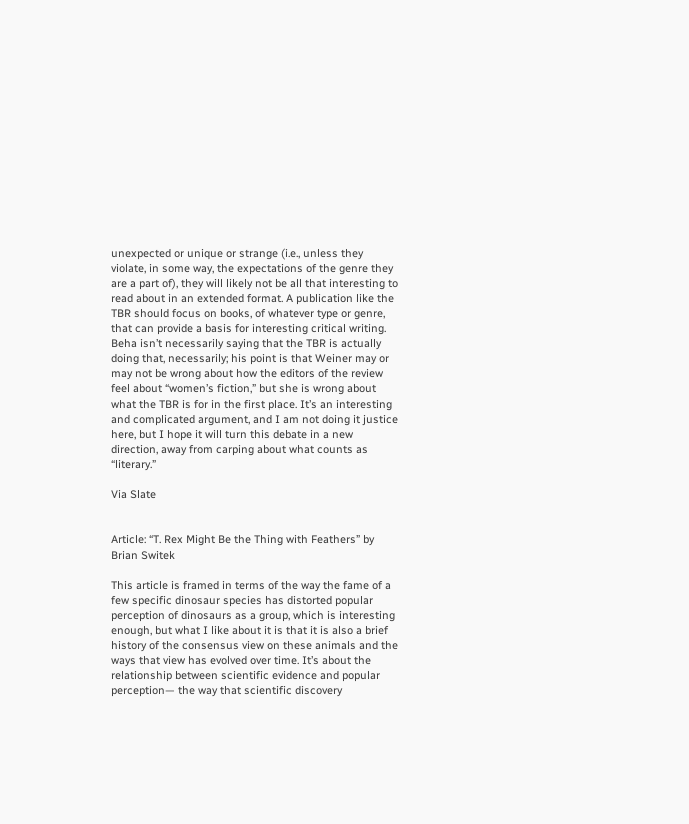unexpected or unique or strange (i.e., unless they violate, in some way, the expectations of the genre they are a part of), they will likely not be all that interesting to read about in an extended format. A publication like the TBR should focus on books, of whatever type or genre, that can provide a basis for interesting critical writing. Beha isn’t necessarily saying that the TBR is actually doing that, necessarily; his point is that Weiner may or may not be wrong about how the editors of the review feel about “women’s fiction,” but she is wrong about what the TBR is for in the first place. It’s an interesting and complicated argument, and I am not doing it justice here, but I hope it will turn this debate in a new direction, away from carping about what counts as “literary.”

Via Slate


Article: “T. Rex Might Be the Thing with Feathers” by Brian Switek

This article is framed in terms of the way the fame of a few specific dinosaur species has distorted popular perception of dinosaurs as a group, which is interesting enough, but what I like about it is that it is also a brief history of the consensus view on these animals and the ways that view has evolved over time. It’s about the relationship between scientific evidence and popular perception— the way that scientific discovery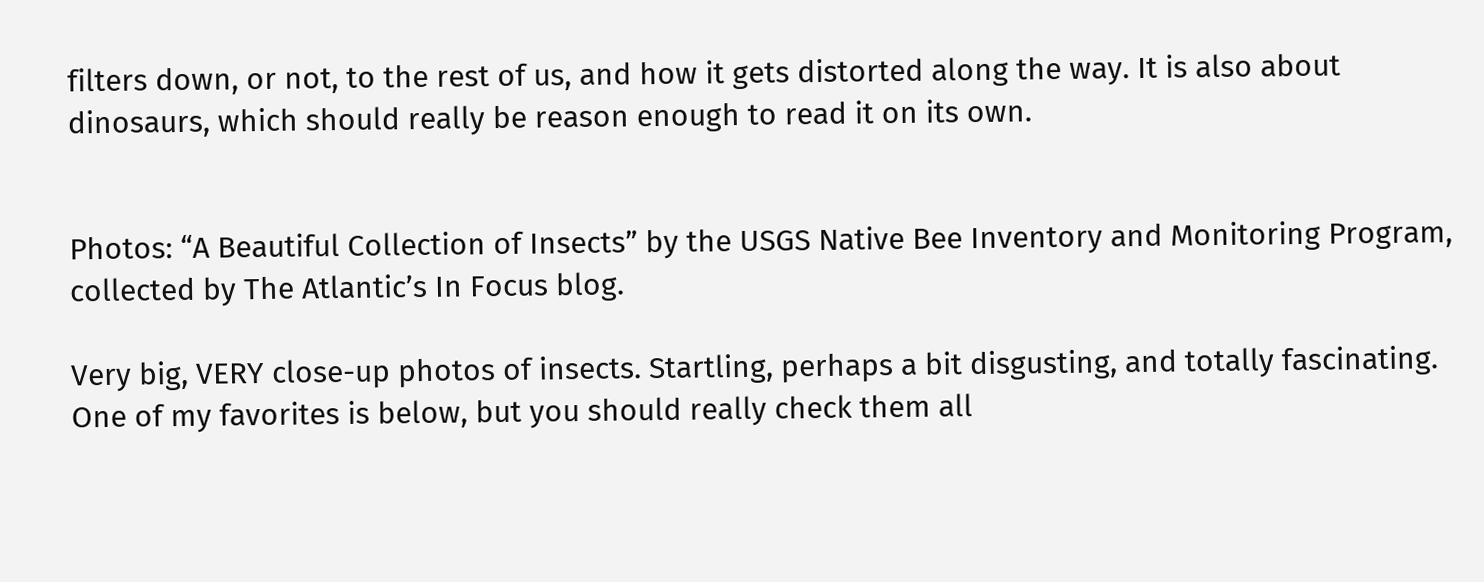filters down, or not, to the rest of us, and how it gets distorted along the way. It is also about dinosaurs, which should really be reason enough to read it on its own.


Photos: “A Beautiful Collection of Insects” by the USGS Native Bee Inventory and Monitoring Program, collected by The Atlantic’s In Focus blog.

Very big, VERY close-up photos of insects. Startling, perhaps a bit disgusting, and totally fascinating. One of my favorites is below, but you should really check them all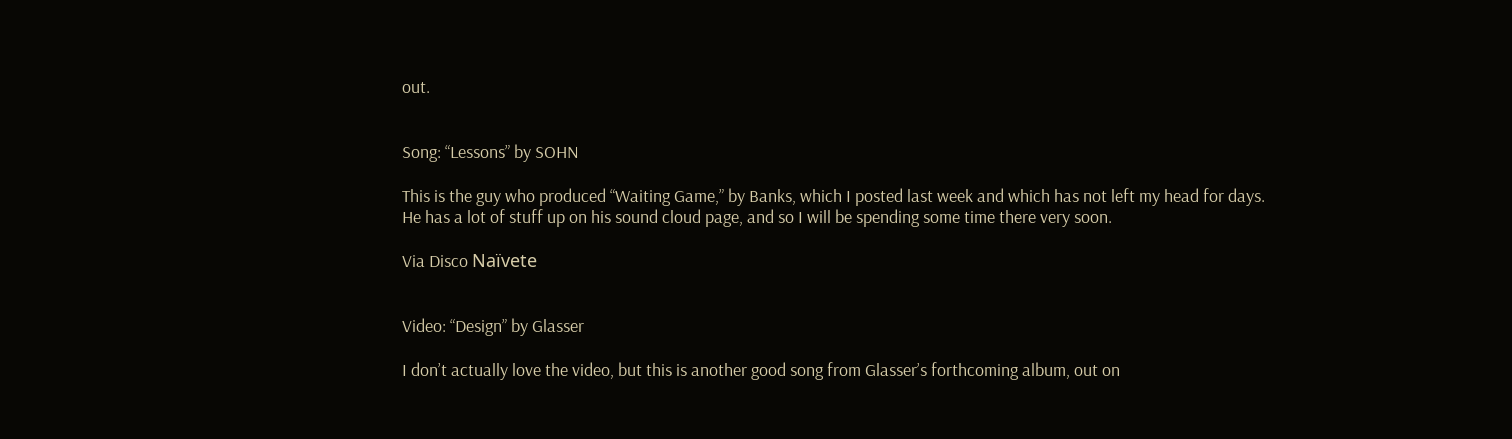out.


Song: “Lessons” by SOHN

This is the guy who produced “Waiting Game,” by Banks, which I posted last week and which has not left my head for days. He has a lot of stuff up on his sound cloud page, and so I will be spending some time there very soon.

Via Disco Naïvete


Video: “Design” by Glasser

I don’t actually love the video, but this is another good song from Glasser’s forthcoming album, out on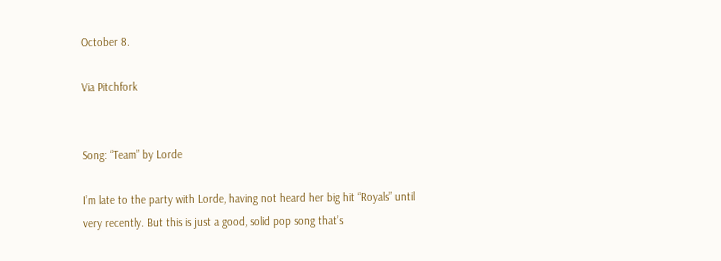October 8.

Via Pitchfork


Song: “Team” by Lorde

I’m late to the party with Lorde, having not heard her big hit “Royals” until very recently. But this is just a good, solid pop song that’s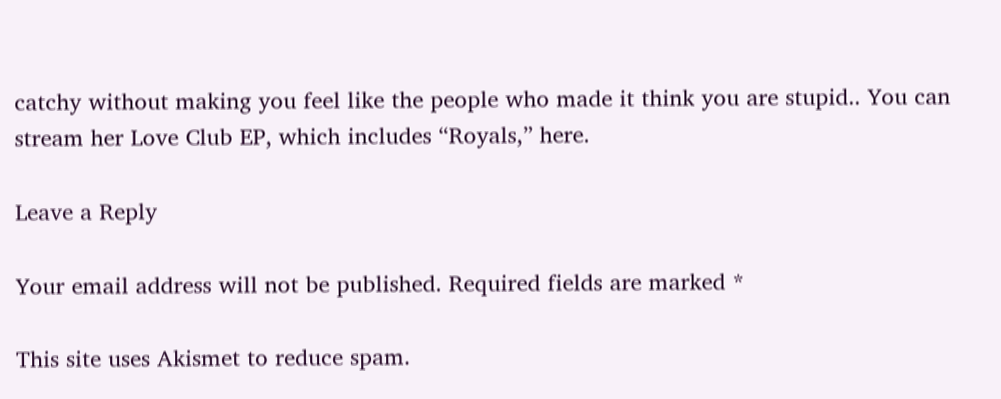catchy without making you feel like the people who made it think you are stupid.. You can stream her Love Club EP, which includes “Royals,” here.

Leave a Reply

Your email address will not be published. Required fields are marked *

This site uses Akismet to reduce spam.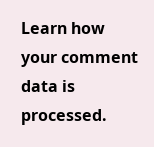Learn how your comment data is processed.